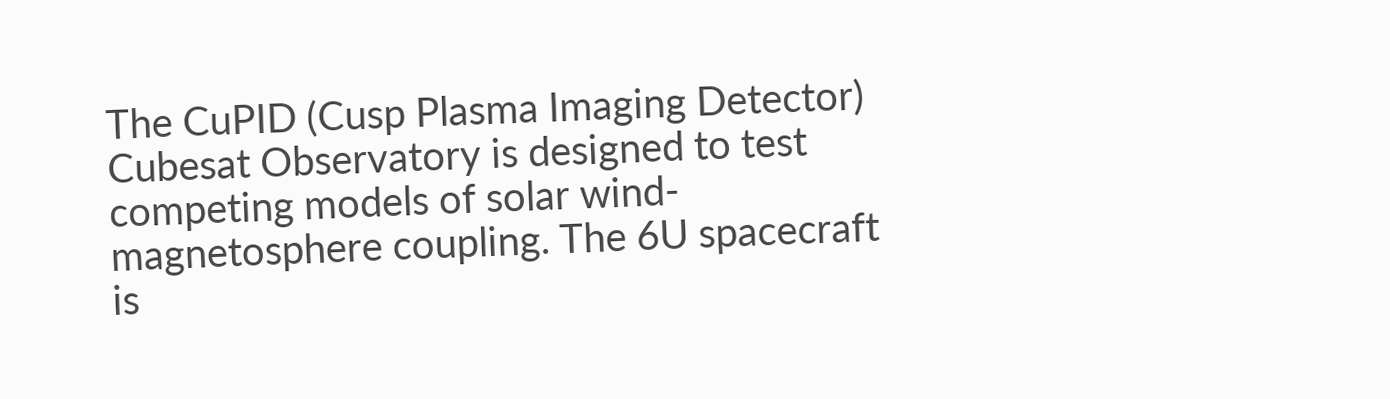The CuPID (Cusp Plasma Imaging Detector) Cubesat Observatory is designed to test competing models of solar wind-magnetosphere coupling. The 6U spacecraft is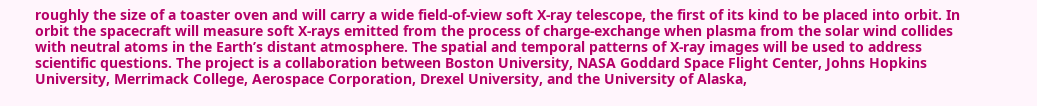roughly the size of a toaster oven and will carry a wide field-of-view soft X-ray telescope, the first of its kind to be placed into orbit. In orbit the spacecraft will measure soft X-rays emitted from the process of charge-exchange when plasma from the solar wind collides with neutral atoms in the Earth’s distant atmosphere. The spatial and temporal patterns of X-ray images will be used to address scientific questions. The project is a collaboration between Boston University, NASA Goddard Space Flight Center, Johns Hopkins University, Merrimack College, Aerospace Corporation, Drexel University, and the University of Alaska,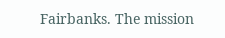Fairbanks. The mission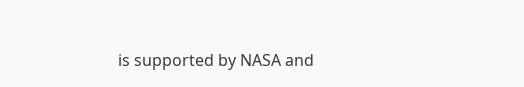is supported by NASA and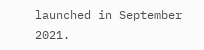launched in September 2021.